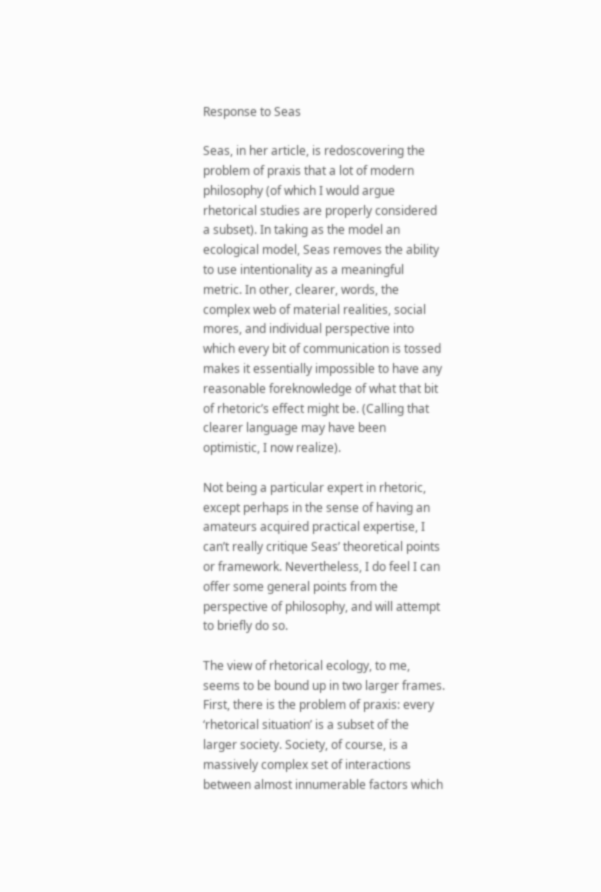Response to Seas

Seas, in her article, is redoscovering the problem of praxis that a lot of modern philosophy (of which I would argue rhetorical studies are properly considered a subset). In taking as the model an ecological model, Seas removes the ability to use intentionality as a meaningful metric. In other, clearer, words, the complex web of material realities, social mores, and individual perspective into which every bit of communication is tossed makes it essentially impossible to have any reasonable foreknowledge of what that bit of rhetoric’s effect might be. (Calling that clearer language may have been optimistic, I now realize).

Not being a particular expert in rhetoric, except perhaps in the sense of having an amateurs acquired practical expertise, I can’t really critique Seas’ theoretical points or framework. Nevertheless, I do feel I can offer some general points from the perspective of philosophy, and will attempt to briefly do so.

The view of rhetorical ecology, to me, seems to be bound up in two larger frames. First, there is the problem of praxis: every ‘rhetorical situation’ is a subset of the larger society. Society, of course, is a massively complex set of interactions between almost innumerable factors which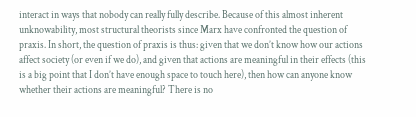interact in ways that nobody can really fully describe. Because of this almost inherent unknowability, most structural theorists since Marx have confronted the question of praxis. In short, the question of praxis is thus: given that we don’t know how our actions affect society (or even if we do), and given that actions are meaningful in their effects (this is a big point that I don’t have enough space to touch here), then how can anyone know whether their actions are meaningful? There is no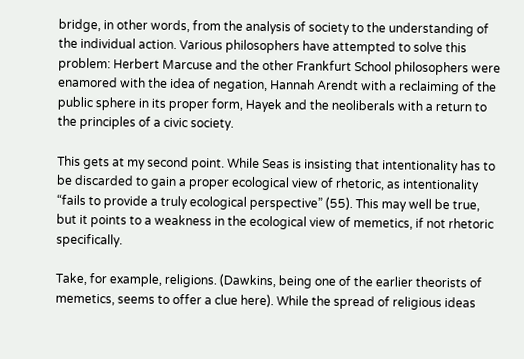bridge, in other words, from the analysis of society to the understanding of the individual action. Various philosophers have attempted to solve this problem: Herbert Marcuse and the other Frankfurt School philosophers were enamored with the idea of negation, Hannah Arendt with a reclaiming of the public sphere in its proper form, Hayek and the neoliberals with a return to the principles of a civic society.

This gets at my second point. While Seas is insisting that intentionality has to be discarded to gain a proper ecological view of rhetoric, as intentionality “fails to provide a truly ecological perspective” (55). This may well be true, but it points to a weakness in the ecological view of memetics, if not rhetoric specifically.

Take, for example, religions. (Dawkins, being one of the earlier theorists of memetics, seems to offer a clue here). While the spread of religious ideas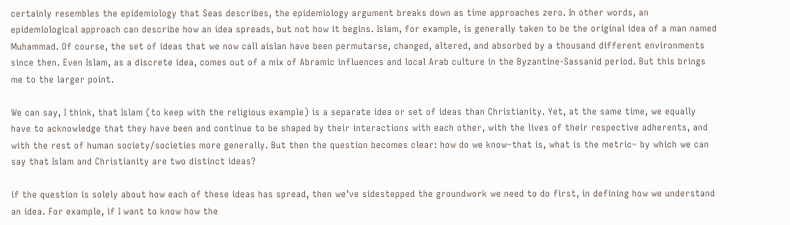certainly resembles the epidemiology that Seas describes, the epidemiology argument breaks down as time approaches zero. In other words, an epidemiological approach can describe how an idea spreads, but not how it begins. Islam, for example, is generally taken to be the original idea of a man named Muhammad. Of course, the set of ideas that we now call aíslan have been permutarse, changed, altered, and absorbed by a thousand different environments since then. Even Islam, as a discrete idea, comes out of a mix of Abramic influences and local Arab culture in the Byzantine-Sassanid period. But this brings me to the larger point.

We can say, I think, that Islam (to keep with the religious example) is a separate idea or set of ideas than Christianity. Yet, at the same time, we equally have to acknowledge that they have been and continue to be shaped by their interactions with each other, with the lives of their respective adherents, and with the rest of human society/societies more generally. But then the question becomes clear: how do we know–that is, what is the metric– by which we can say that Islam and Christianity are two distinct ideas?

if the question is solely about how each of these ideas has spread, then we’ve sidestepped the groundwork we need to do first, in defining how we understand an idea. For example, if I want to know how the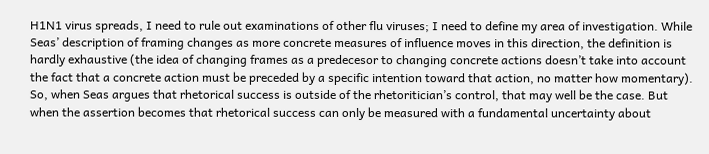H1N1 virus spreads, I need to rule out examinations of other flu viruses; I need to define my area of investigation. While Seas’ description of framing changes as more concrete measures of influence moves in this direction, the definition is hardly exhaustive (the idea of changing frames as a predecesor to changing concrete actions doesn’t take into account the fact that a concrete action must be preceded by a specific intention toward that action, no matter how momentary). So, when Seas argues that rhetorical success is outside of the rhetoritician’s control, that may well be the case. But when the assertion becomes that rhetorical success can only be measured with a fundamental uncertainty about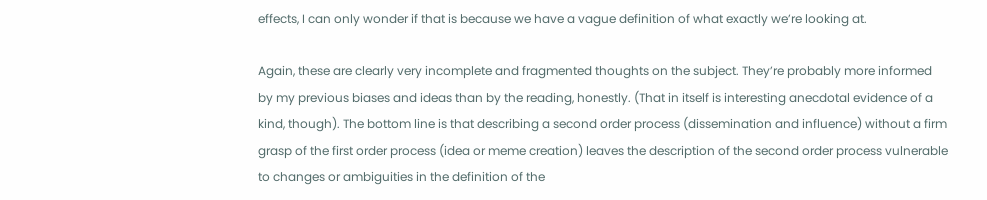effects, I can only wonder if that is because we have a vague definition of what exactly we’re looking at.

Again, these are clearly very incomplete and fragmented thoughts on the subject. They’re probably more informed by my previous biases and ideas than by the reading, honestly. (That in itself is interesting anecdotal evidence of a kind, though). The bottom line is that describing a second order process (dissemination and influence) without a firm grasp of the first order process (idea or meme creation) leaves the description of the second order process vulnerable to changes or ambiguities in the definition of the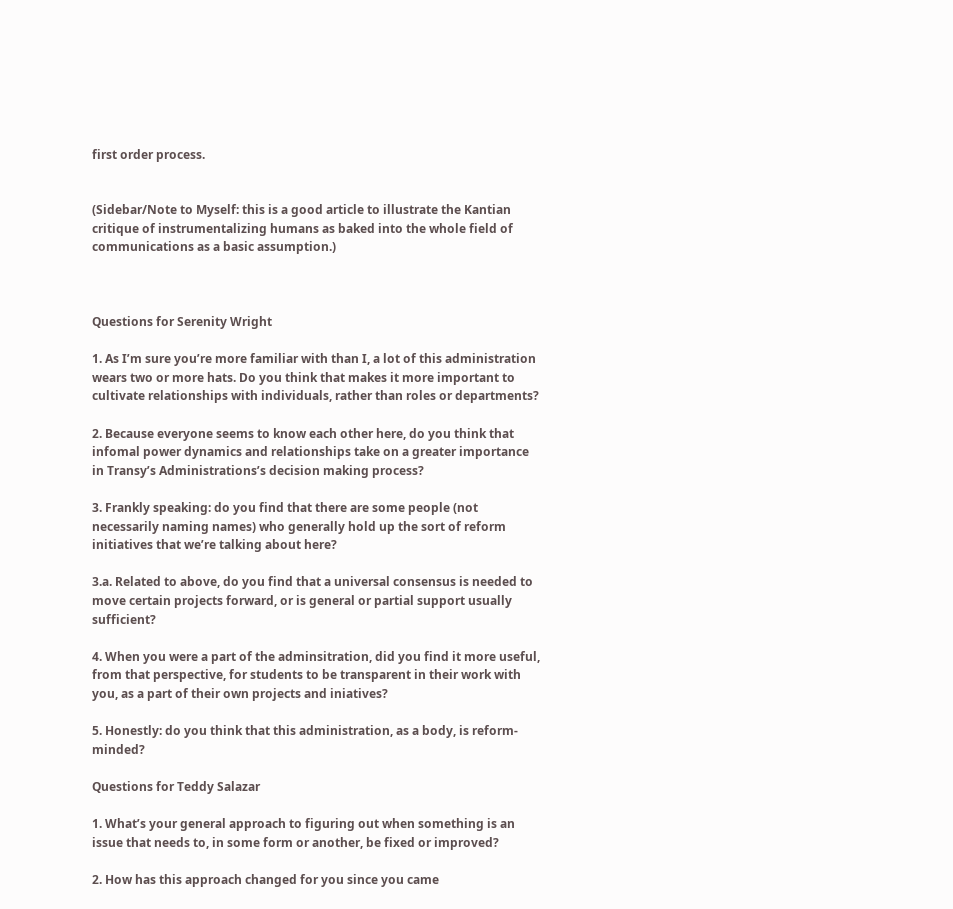first order process.


(Sidebar/Note to Myself: this is a good article to illustrate the Kantian critique of instrumentalizing humans as baked into the whole field of communications as a basic assumption.)



Questions for Serenity Wright

1. As I’m sure you’re more familiar with than I, a lot of this administration wears two or more hats. Do you think that makes it more important to cultivate relationships with individuals, rather than roles or departments?

2. Because everyone seems to know each other here, do you think that infomal power dynamics and relationships take on a greater importance in Transy’s Administrations’s decision making process?

3. Frankly speaking: do you find that there are some people (not necessarily naming names) who generally hold up the sort of reform initiatives that we’re talking about here?

3.a. Related to above, do you find that a universal consensus is needed to move certain projects forward, or is general or partial support usually sufficient?

4. When you were a part of the adminsitration, did you find it more useful, from that perspective, for students to be transparent in their work with you, as a part of their own projects and iniatives?

5. Honestly: do you think that this administration, as a body, is reform-minded?

Questions for Teddy Salazar

1. What’s your general approach to figuring out when something is an issue that needs to, in some form or another, be fixed or improved?

2. How has this approach changed for you since you came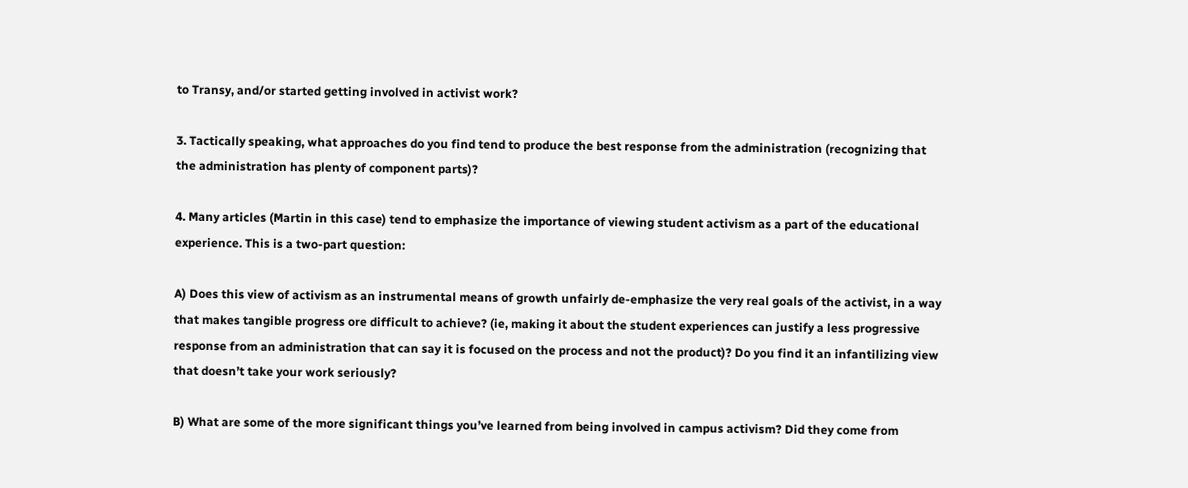to Transy, and/or started getting involved in activist work?

3. Tactically speaking, what approaches do you find tend to produce the best response from the administration (recognizing that the administration has plenty of component parts)?

4. Many articles (Martin in this case) tend to emphasize the importance of viewing student activism as a part of the educational experience. This is a two-part question:

A) Does this view of activism as an instrumental means of growth unfairly de-emphasize the very real goals of the activist, in a way that makes tangible progress ore difficult to achieve? (ie, making it about the student experiences can justify a less progressive response from an administration that can say it is focused on the process and not the product)? Do you find it an infantilizing view that doesn’t take your work seriously?

B) What are some of the more significant things you’ve learned from being involved in campus activism? Did they come from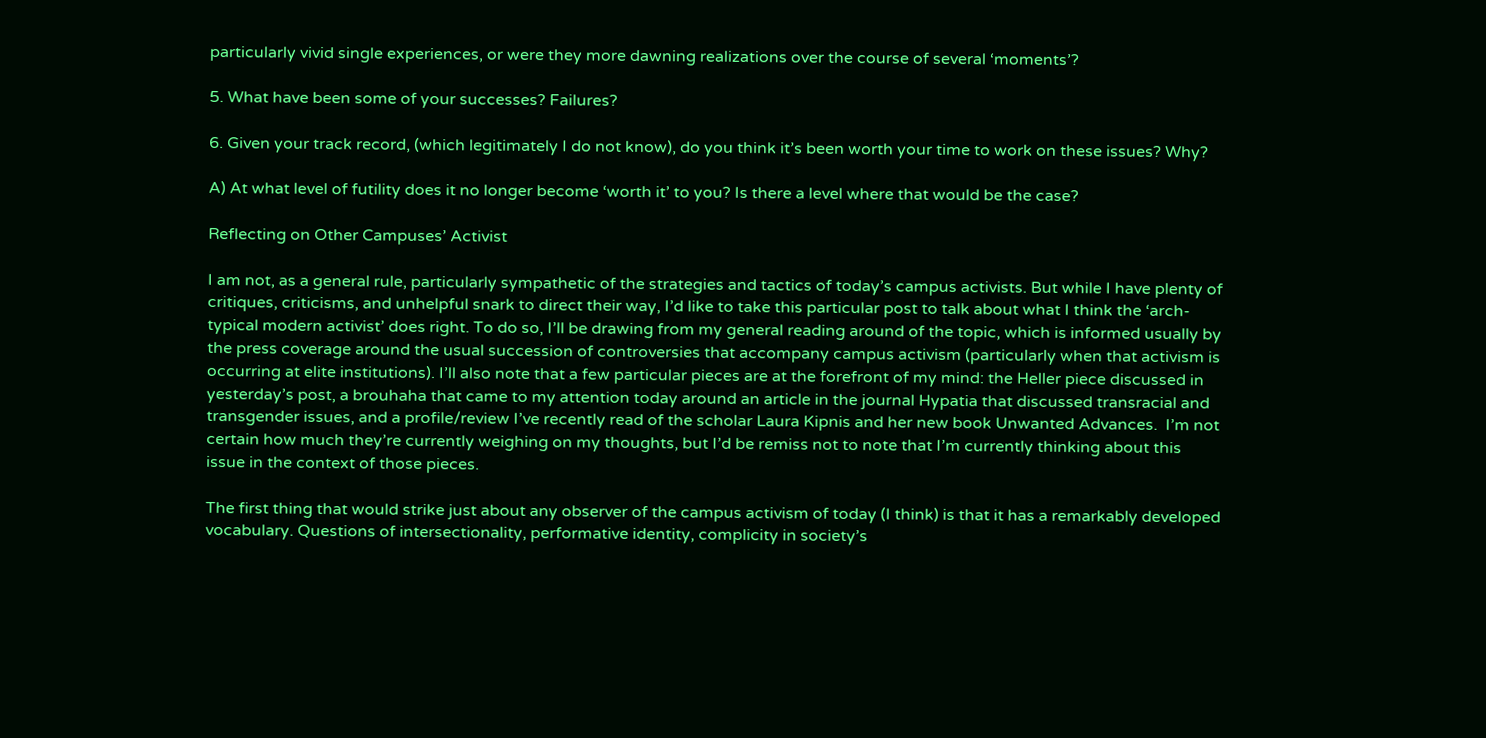particularly vivid single experiences, or were they more dawning realizations over the course of several ‘moments’?

5. What have been some of your successes? Failures?

6. Given your track record, (which legitimately I do not know), do you think it’s been worth your time to work on these issues? Why?

A) At what level of futility does it no longer become ‘worth it’ to you? Is there a level where that would be the case?

Reflecting on Other Campuses’ Activist

I am not, as a general rule, particularly sympathetic of the strategies and tactics of today’s campus activists. But while I have plenty of critiques, criticisms, and unhelpful snark to direct their way, I’d like to take this particular post to talk about what I think the ‘arch-typical modern activist’ does right. To do so, I’ll be drawing from my general reading around of the topic, which is informed usually by the press coverage around the usual succession of controversies that accompany campus activism (particularly when that activism is occurring at elite institutions). I’ll also note that a few particular pieces are at the forefront of my mind: the Heller piece discussed in yesterday’s post, a brouhaha that came to my attention today around an article in the journal Hypatia that discussed transracial and transgender issues, and a profile/review I’ve recently read of the scholar Laura Kipnis and her new book Unwanted Advances.  I’m not certain how much they’re currently weighing on my thoughts, but I’d be remiss not to note that I’m currently thinking about this issue in the context of those pieces.

The first thing that would strike just about any observer of the campus activism of today (I think) is that it has a remarkably developed vocabulary. Questions of intersectionality, performative identity, complicity in society’s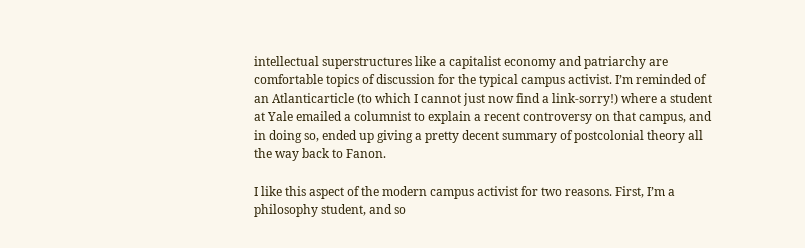intellectual superstructures like a capitalist economy and patriarchy are comfortable topics of discussion for the typical campus activist. I’m reminded of an Atlanticarticle (to which I cannot just now find a link-sorry!) where a student at Yale emailed a columnist to explain a recent controversy on that campus, and in doing so, ended up giving a pretty decent summary of postcolonial theory all the way back to Fanon.

I like this aspect of the modern campus activist for two reasons. First, I’m a philosophy student, and so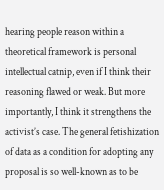hearing people reason within a theoretical framework is personal intellectual catnip, even if I think their reasoning flawed or weak. But more importantly, I think it strengthens the activist’s case. The general fetishization of data as a condition for adopting any proposal is so well-known as to be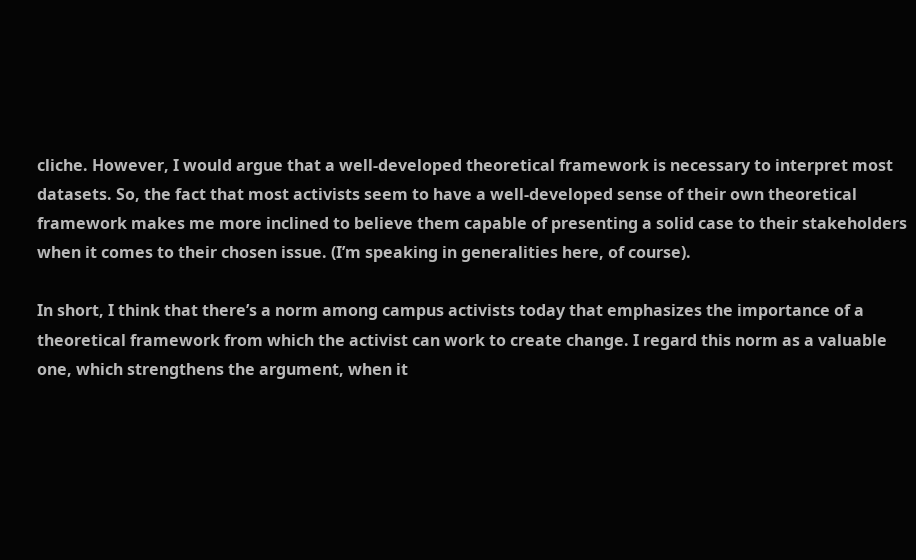cliche. However, I would argue that a well-developed theoretical framework is necessary to interpret most datasets. So, the fact that most activists seem to have a well-developed sense of their own theoretical framework makes me more inclined to believe them capable of presenting a solid case to their stakeholders when it comes to their chosen issue. (I’m speaking in generalities here, of course).

In short, I think that there’s a norm among campus activists today that emphasizes the importance of a theoretical framework from which the activist can work to create change. I regard this norm as a valuable one, which strengthens the argument, when it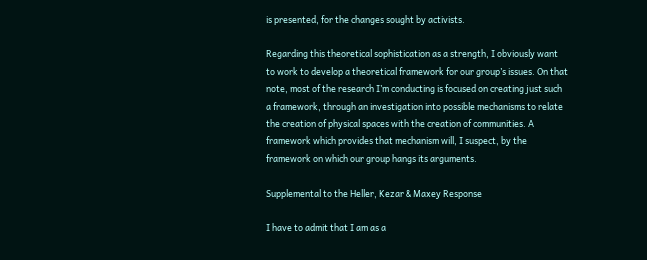is presented, for the changes sought by activists.

Regarding this theoretical sophistication as a strength, I obviously want to work to develop a theoretical framework for our group’s issues. On that note, most of the research I’m conducting is focused on creating just such a framework, through an investigation into possible mechanisms to relate the creation of physical spaces with the creation of communities. A framework which provides that mechanism will, I suspect, by the framework on which our group hangs its arguments.

Supplemental to the Heller, Kezar & Maxey Response

I have to admit that I am as a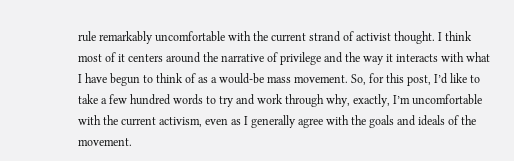rule remarkably uncomfortable with the current strand of activist thought. I think most of it centers around the narrative of privilege and the way it interacts with what I have begun to think of as a would-be mass movement. So, for this post, I’d like to take a few hundred words to try and work through why, exactly, I’m uncomfortable with the current activism, even as I generally agree with the goals and ideals of the movement.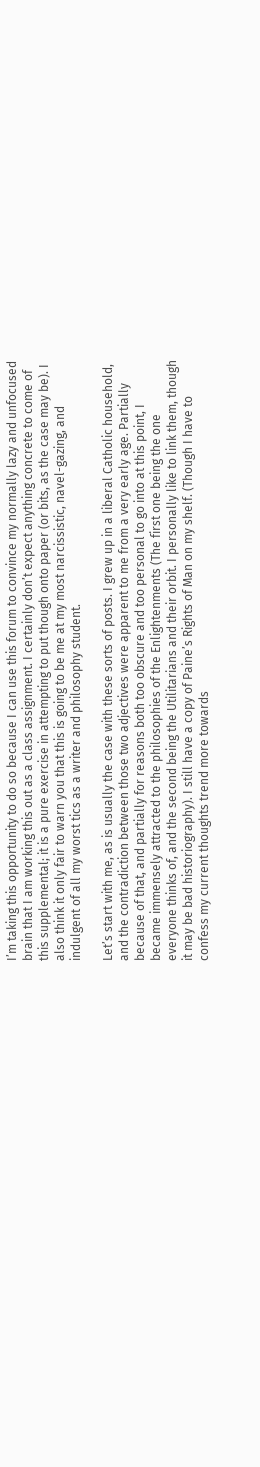I’m taking this opportunity to do so because I can use this forum to convince my normally lazy and unfocused brain that I am working this out as a class assignment. I certainly don’t expect anything concrete to come of this supplemental; it is a pure exercise in attempting to put though onto paper (or bits, as the case may be). I also think it only fair to warn you that this is going to be me at my most narcissistic, navel-gazing, and indulgent of all my worst tics as a writer and philosophy student.

Let’s start with me, as is usually the case with these sorts of posts. I grew up in a liberal Catholic household, and the contradiction between those two adjectives were apparent to me from a very early age. Partially because of that, and partially for reasons both too obscure and too personal to go into at this point, I became immensely attracted to the philosophies of the Enlightenments (The first one being the one everyone thinks of, and the second being the Utilitarians and their orbit. I personally like to link them, though it may be bad historiography). I still have a copy of Paine’s Rights of Man on my shelf. (Though I have to confess my current thoughts trend more towards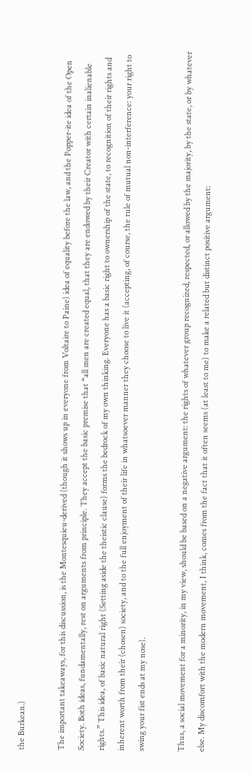the Burkean.)

The important takeaways, for this discussion, is the Montesquieu-derived (though it shows up in everyone from Voltaire to Paine) idea of equality before the law, and the Popper-ite idea of the Open Society. Both ideas, fundamentally, rest on arguments from principle. They accept the basic premise that “all men are created equal, that they are endowed by their Creator with certain inalienable rights.” This idea, of basic natural right (Setting aside the theistic clause) forms the bedrock of my own thinking. Everyone has a basic right to ownership of the state, to recognition of their rights and inherent worth from their (chosen) society, and to the full enjoyment of their life in whatsoever manner they choose to live it (accepting, of course, the rule of mutual non-interference: your right to swing your fist ends at my nose).

Thus, a social movement for a minority, in my view, should be based on a negative argument: the rights of whatever group recognized, respected, or allowed by the majority, by the state, or by whatever else. My discomfort with the modern movement, I think, comes from the fact that it often seems (at least to me) to make a related but distinct positive argument: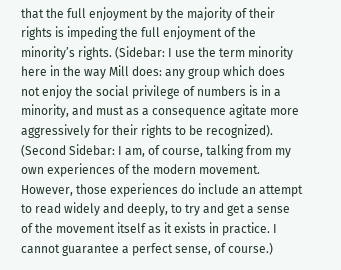that the full enjoyment by the majority of their rights is impeding the full enjoyment of the minority’s rights. (Sidebar: I use the term minority here in the way Mill does: any group which does not enjoy the social privilege of numbers is in a minority, and must as a consequence agitate more aggressively for their rights to be recognized). (Second Sidebar: I am, of course, talking from my own experiences of the modern movement. However, those experiences do include an attempt to read widely and deeply, to try and get a sense of the movement itself as it exists in practice. I cannot guarantee a perfect sense, of course.)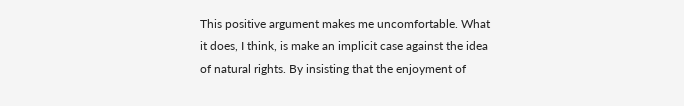This positive argument makes me uncomfortable. What it does, I think, is make an implicit case against the idea of natural rights. By insisting that the enjoyment of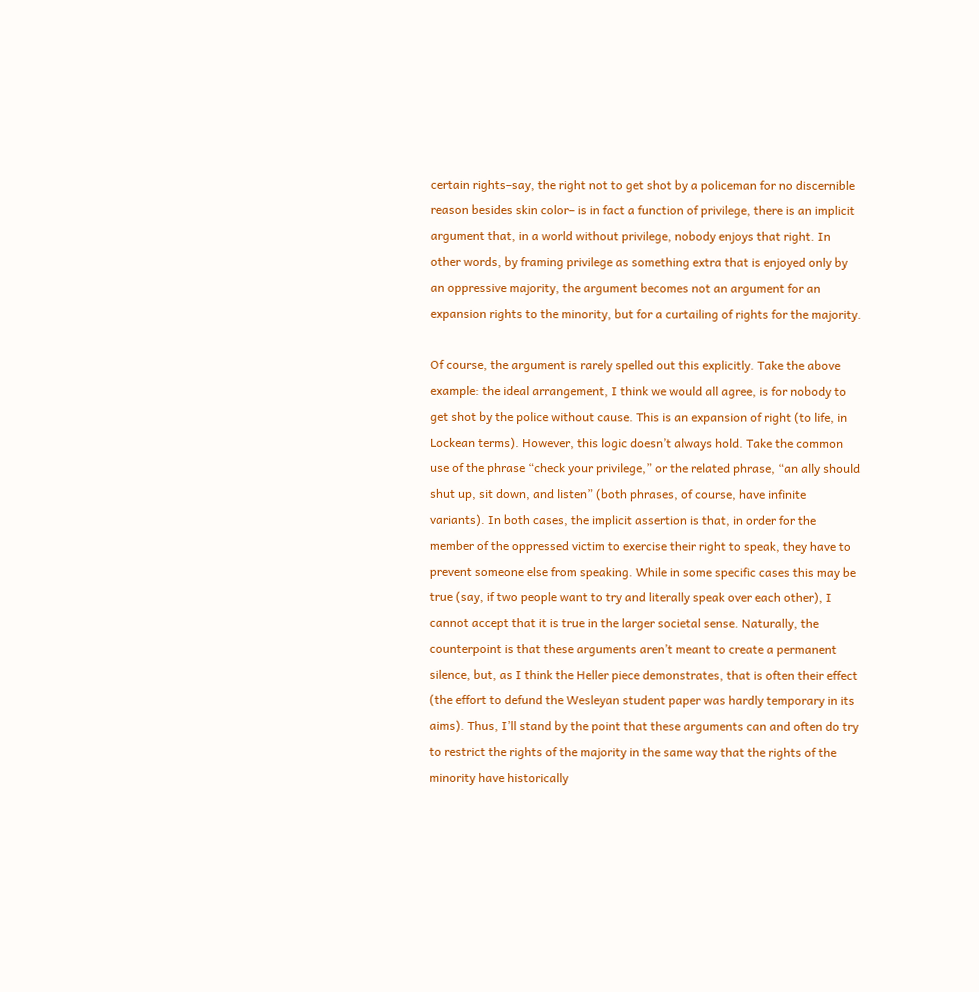certain rights–say, the right not to get shot by a policeman for no discernible reason besides skin color– is in fact a function of privilege, there is an implicit argument that, in a world without privilege, nobody enjoys that right. In other words, by framing privilege as something extra that is enjoyed only by an oppressive majority, the argument becomes not an argument for an expansion rights to the minority, but for a curtailing of rights for the majority.

Of course, the argument is rarely spelled out this explicitly. Take the above example: the ideal arrangement, I think we would all agree, is for nobody to get shot by the police without cause. This is an expansion of right (to life, in Lockean terms). However, this logic doesn’t always hold. Take the common use of the phrase “check your privilege,” or the related phrase, “an ally should shut up, sit down, and listen” (both phrases, of course, have infinite variants). In both cases, the implicit assertion is that, in order for the member of the oppressed victim to exercise their right to speak, they have to prevent someone else from speaking. While in some specific cases this may be true (say, if two people want to try and literally speak over each other), I cannot accept that it is true in the larger societal sense. Naturally, the counterpoint is that these arguments aren’t meant to create a permanent silence, but, as I think the Heller piece demonstrates, that is often their effect (the effort to defund the Wesleyan student paper was hardly temporary in its aims). Thus, I’ll stand by the point that these arguments can and often do try to restrict the rights of the majority in the same way that the rights of the minority have historically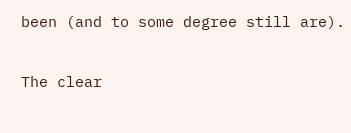been (and to some degree still are).

The clear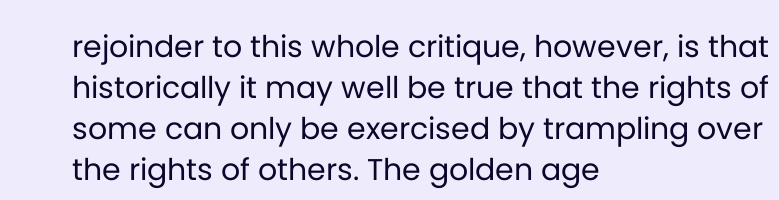rejoinder to this whole critique, however, is that historically it may well be true that the rights of some can only be exercised by trampling over the rights of others. The golden age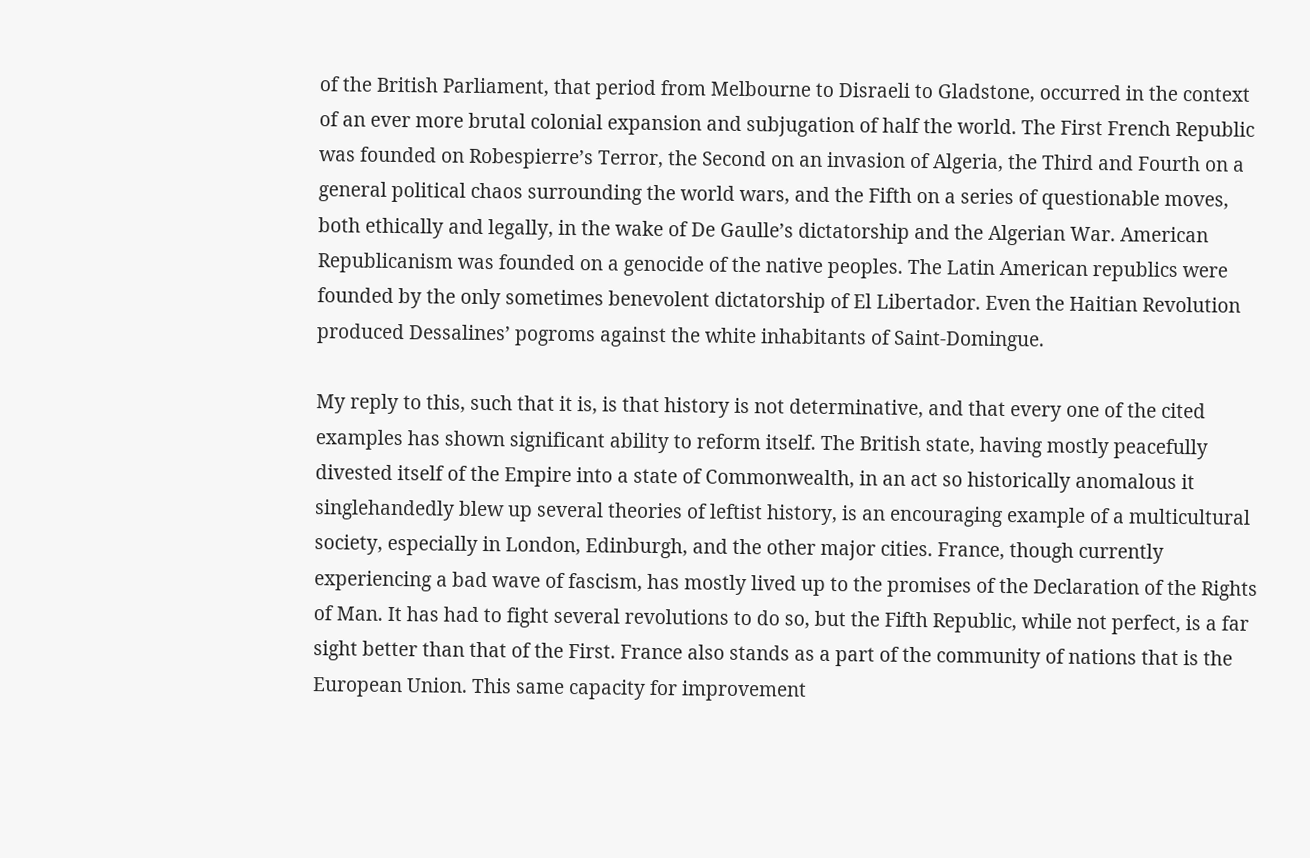of the British Parliament, that period from Melbourne to Disraeli to Gladstone, occurred in the context of an ever more brutal colonial expansion and subjugation of half the world. The First French Republic was founded on Robespierre’s Terror, the Second on an invasion of Algeria, the Third and Fourth on a general political chaos surrounding the world wars, and the Fifth on a series of questionable moves, both ethically and legally, in the wake of De Gaulle’s dictatorship and the Algerian War. American Republicanism was founded on a genocide of the native peoples. The Latin American republics were founded by the only sometimes benevolent dictatorship of El Libertador. Even the Haitian Revolution produced Dessalines’ pogroms against the white inhabitants of Saint-Domingue.

My reply to this, such that it is, is that history is not determinative, and that every one of the cited examples has shown significant ability to reform itself. The British state, having mostly peacefully divested itself of the Empire into a state of Commonwealth, in an act so historically anomalous it singlehandedly blew up several theories of leftist history, is an encouraging example of a multicultural society, especially in London, Edinburgh, and the other major cities. France, though currently experiencing a bad wave of fascism, has mostly lived up to the promises of the Declaration of the Rights of Man. It has had to fight several revolutions to do so, but the Fifth Republic, while not perfect, is a far sight better than that of the First. France also stands as a part of the community of nations that is the European Union. This same capacity for improvement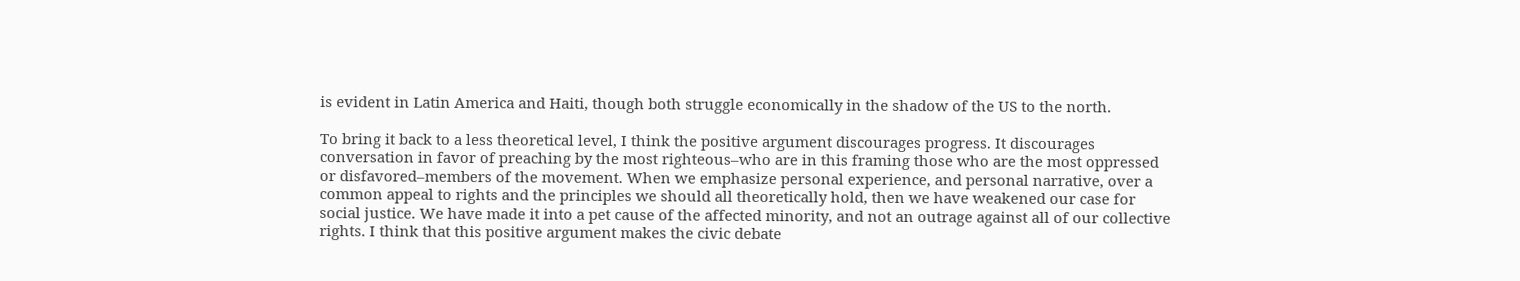is evident in Latin America and Haiti, though both struggle economically in the shadow of the US to the north.

To bring it back to a less theoretical level, I think the positive argument discourages progress. It discourages conversation in favor of preaching by the most righteous–who are in this framing those who are the most oppressed or disfavored–members of the movement. When we emphasize personal experience, and personal narrative, over a common appeal to rights and the principles we should all theoretically hold, then we have weakened our case for social justice. We have made it into a pet cause of the affected minority, and not an outrage against all of our collective rights. I think that this positive argument makes the civic debate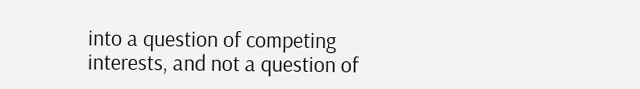into a question of competing interests, and not a question of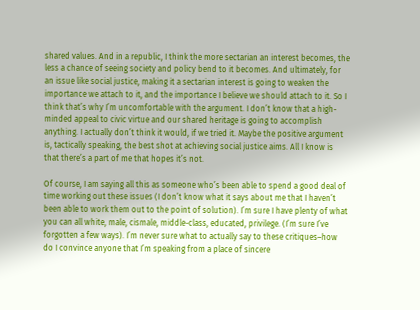shared values. And in a republic, I think the more sectarian an interest becomes, the less a chance of seeing society and policy bend to it becomes. And ultimately, for an issue like social justice, making it a sectarian interest is going to weaken the importance we attach to it, and the importance I believe we should attach to it. So I think that’s why I’m uncomfortable with the argument. I don’t know that a high-minded appeal to civic virtue and our shared heritage is going to accomplish anything. I actually don’t think it would, if we tried it. Maybe the positive argument is, tactically speaking, the best shot at achieving social justice aims. All I know is that there’s a part of me that hopes it’s not.

Of course, I am saying all this as someone who’s been able to spend a good deal of time working out these issues (I don’t know what it says about me that I haven’t been able to work them out to the point of solution). I’m sure I have plenty of what you can all white, male, cismale, middle-class, educated, privilege. (I’m sure I’ve forgotten a few ways). I’m never sure what to actually say to these critiques–how do I convince anyone that I’m speaking from a place of sincere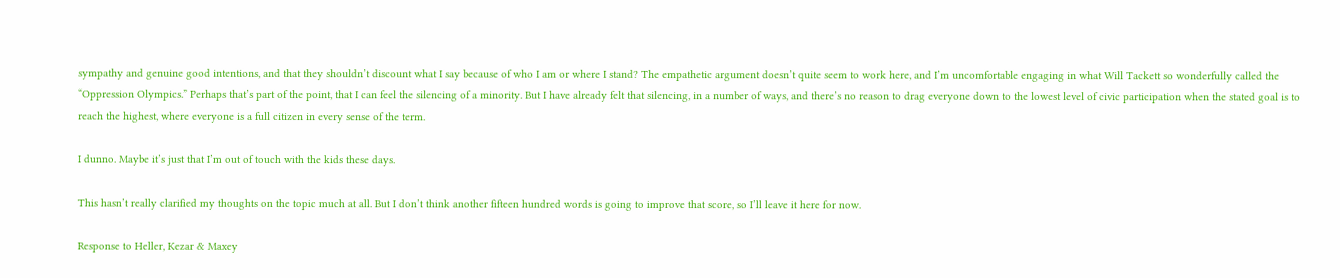sympathy and genuine good intentions, and that they shouldn’t discount what I say because of who I am or where I stand? The empathetic argument doesn’t quite seem to work here, and I’m uncomfortable engaging in what Will Tackett so wonderfully called the “Oppression Olympics.” Perhaps that’s part of the point, that I can feel the silencing of a minority. But I have already felt that silencing, in a number of ways, and there’s no reason to drag everyone down to the lowest level of civic participation when the stated goal is to reach the highest, where everyone is a full citizen in every sense of the term.

I dunno. Maybe it’s just that I’m out of touch with the kids these days.

This hasn’t really clarified my thoughts on the topic much at all. But I don’t think another fifteen hundred words is going to improve that score, so I’ll leave it here for now.

Response to Heller, Kezar & Maxey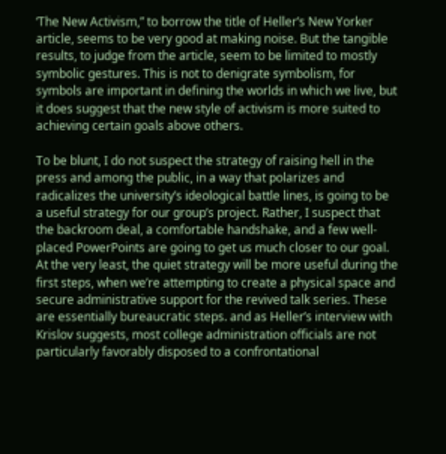‘The New Activism,” to borrow the title of Heller’s New Yorker article, seems to be very good at making noise. But the tangible results, to judge from the article, seem to be limited to mostly symbolic gestures. This is not to denigrate symbolism, for symbols are important in defining the worlds in which we live, but it does suggest that the new style of activism is more suited to achieving certain goals above others.

To be blunt, I do not suspect the strategy of raising hell in the press and among the public, in a way that polarizes and radicalizes the university’s ideological battle lines, is going to be a useful strategy for our group’s project. Rather, I suspect that the backroom deal, a comfortable handshake, and a few well-placed PowerPoints are going to get us much closer to our goal. At the very least, the quiet strategy will be more useful during the first steps, when we’re attempting to create a physical space and secure administrative support for the revived talk series. These are essentially bureaucratic steps. and as Heller’s interview with Krislov suggests, most college administration officials are not particularly favorably disposed to a confrontational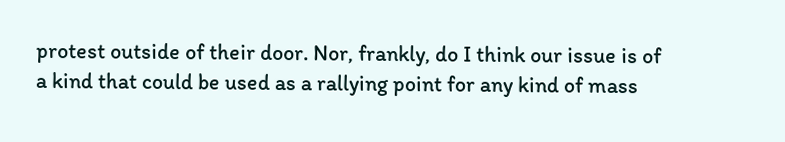protest outside of their door. Nor, frankly, do I think our issue is of a kind that could be used as a rallying point for any kind of mass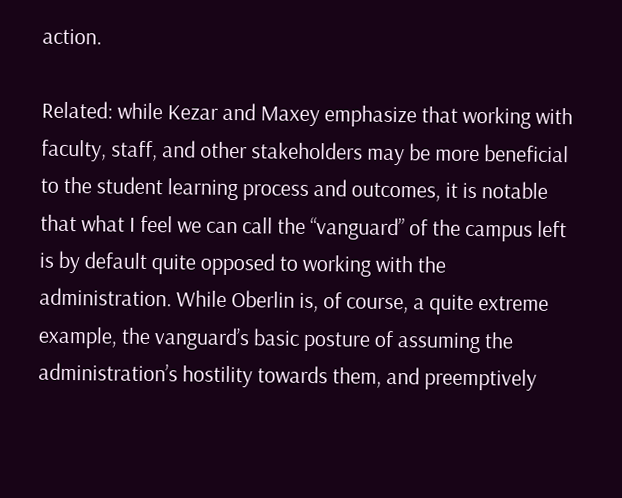action.

Related: while Kezar and Maxey emphasize that working with faculty, staff, and other stakeholders may be more beneficial to the student learning process and outcomes, it is notable that what I feel we can call the “vanguard” of the campus left is by default quite opposed to working with the administration. While Oberlin is, of course, a quite extreme example, the vanguard’s basic posture of assuming the administration’s hostility towards them, and preemptively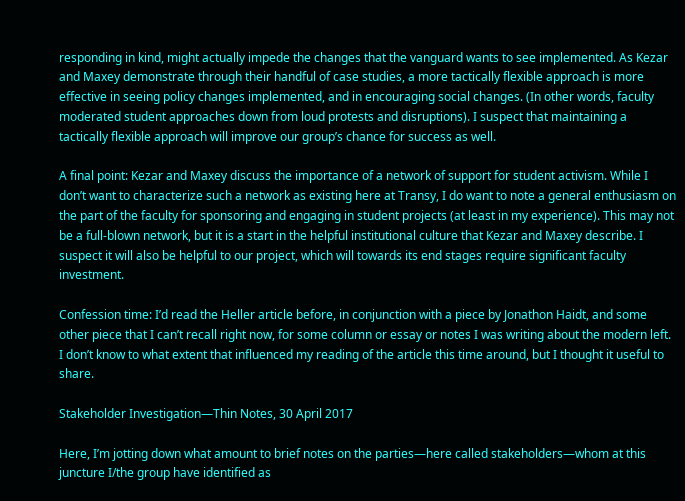responding in kind, might actually impede the changes that the vanguard wants to see implemented. As Kezar and Maxey demonstrate through their handful of case studies, a more tactically flexible approach is more effective in seeing policy changes implemented, and in encouraging social changes. (In other words, faculty moderated student approaches down from loud protests and disruptions). I suspect that maintaining a tactically flexible approach will improve our group’s chance for success as well.

A final point: Kezar and Maxey discuss the importance of a network of support for student activism. While I don’t want to characterize such a network as existing here at Transy, I do want to note a general enthusiasm on the part of the faculty for sponsoring and engaging in student projects (at least in my experience). This may not be a full-blown network, but it is a start in the helpful institutional culture that Kezar and Maxey describe. I suspect it will also be helpful to our project, which will towards its end stages require significant faculty investment.

Confession time: I’d read the Heller article before, in conjunction with a piece by Jonathon Haidt, and some other piece that I can’t recall right now, for some column or essay or notes I was writing about the modern left. I don’t know to what extent that influenced my reading of the article this time around, but I thought it useful to share.

Stakeholder Investigation—Thin Notes, 30 April 2017

Here, I’m jotting down what amount to brief notes on the parties—here called stakeholders—whom at this juncture I/the group have identified as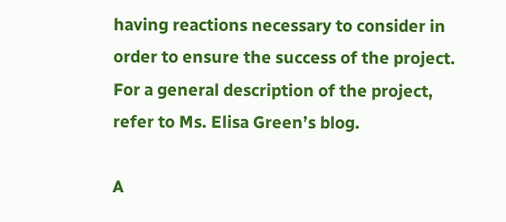having reactions necessary to consider in order to ensure the success of the project. For a general description of the project, refer to Ms. Elisa Green’s blog.

A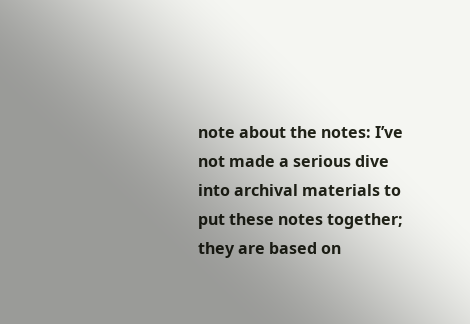note about the notes: I’ve not made a serious dive into archival materials to put these notes together; they are based on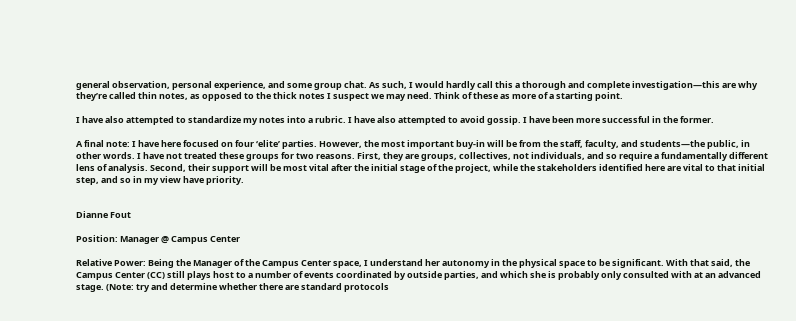general observation, personal experience, and some group chat. As such, I would hardly call this a thorough and complete investigation—this are why they’re called thin notes, as opposed to the thick notes I suspect we may need. Think of these as more of a starting point.

I have also attempted to standardize my notes into a rubric. I have also attempted to avoid gossip. I have been more successful in the former.

A final note: I have here focused on four ‘elite’ parties. However, the most important buy-in will be from the staff, faculty, and students—the public, in other words. I have not treated these groups for two reasons. First, they are groups, collectives, not individuals, and so require a fundamentally different lens of analysis. Second, their support will be most vital after the initial stage of the project, while the stakeholders identified here are vital to that initial step, and so in my view have priority.


Dianne Fout

Position: Manager @ Campus Center

Relative Power: Being the Manager of the Campus Center space, I understand her autonomy in the physical space to be significant. With that said, the Campus Center (CC) still plays host to a number of events coordinated by outside parties, and which she is probably only consulted with at an advanced stage. (Note: try and determine whether there are standard protocols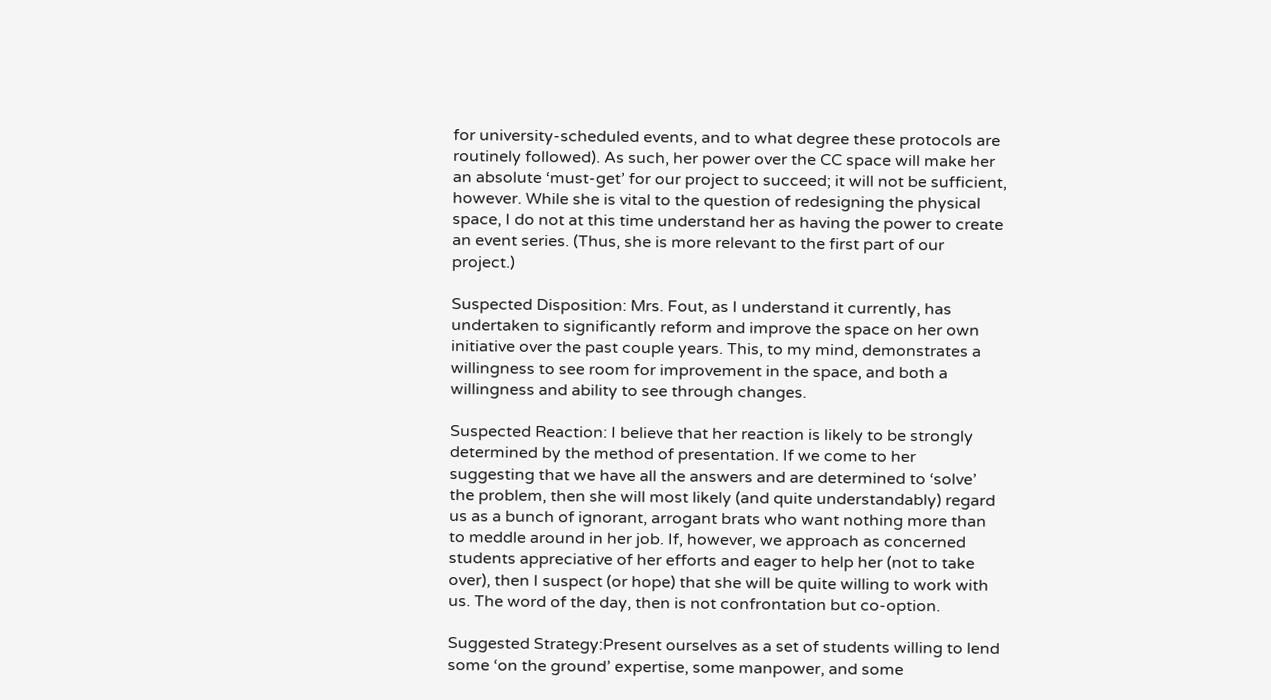for university-scheduled events, and to what degree these protocols are routinely followed). As such, her power over the CC space will make her an absolute ‘must-get’ for our project to succeed; it will not be sufficient, however. While she is vital to the question of redesigning the physical space, I do not at this time understand her as having the power to create an event series. (Thus, she is more relevant to the first part of our project.)

Suspected Disposition: Mrs. Fout, as I understand it currently, has undertaken to significantly reform and improve the space on her own initiative over the past couple years. This, to my mind, demonstrates a willingness to see room for improvement in the space, and both a willingness and ability to see through changes.

Suspected Reaction: I believe that her reaction is likely to be strongly determined by the method of presentation. If we come to her suggesting that we have all the answers and are determined to ‘solve’ the problem, then she will most likely (and quite understandably) regard us as a bunch of ignorant, arrogant brats who want nothing more than to meddle around in her job. If, however, we approach as concerned students appreciative of her efforts and eager to help her (not to take over), then I suspect (or hope) that she will be quite willing to work with us. The word of the day, then is not confrontation but co-option.

Suggested Strategy:Present ourselves as a set of students willing to lend some ‘on the ground’ expertise, some manpower, and some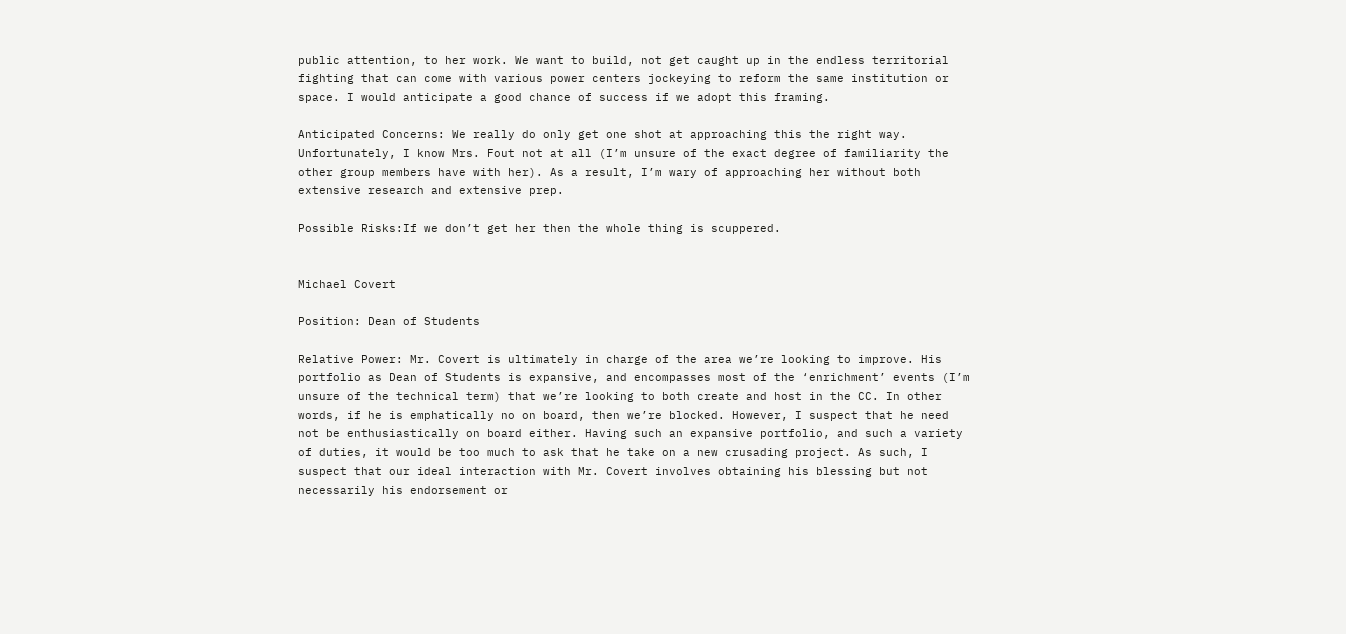public attention, to her work. We want to build, not get caught up in the endless territorial fighting that can come with various power centers jockeying to reform the same institution or space. I would anticipate a good chance of success if we adopt this framing.

Anticipated Concerns: We really do only get one shot at approaching this the right way. Unfortunately, I know Mrs. Fout not at all (I’m unsure of the exact degree of familiarity the other group members have with her). As a result, I’m wary of approaching her without both extensive research and extensive prep.

Possible Risks:If we don’t get her then the whole thing is scuppered.


Michael Covert

Position: Dean of Students

Relative Power: Mr. Covert is ultimately in charge of the area we’re looking to improve. His portfolio as Dean of Students is expansive, and encompasses most of the ‘enrichment’ events (I’m unsure of the technical term) that we’re looking to both create and host in the CC. In other words, if he is emphatically no on board, then we’re blocked. However, I suspect that he need not be enthusiastically on board either. Having such an expansive portfolio, and such a variety of duties, it would be too much to ask that he take on a new crusading project. As such, I suspect that our ideal interaction with Mr. Covert involves obtaining his blessing but not necessarily his endorsement or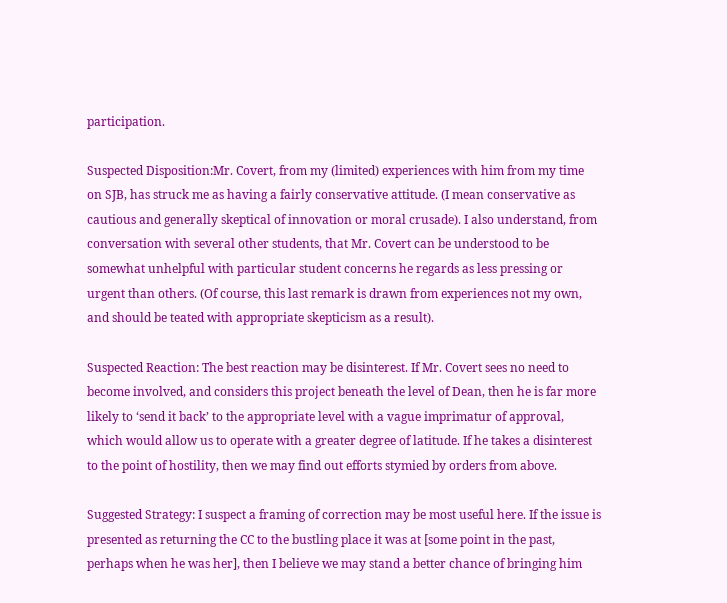participation.

Suspected Disposition:Mr. Covert, from my (limited) experiences with him from my time on SJB, has struck me as having a fairly conservative attitude. (I mean conservative as cautious and generally skeptical of innovation or moral crusade). I also understand, from conversation with several other students, that Mr. Covert can be understood to be somewhat unhelpful with particular student concerns he regards as less pressing or urgent than others. (Of course, this last remark is drawn from experiences not my own, and should be teated with appropriate skepticism as a result).

Suspected Reaction: The best reaction may be disinterest. If Mr. Covert sees no need to become involved, and considers this project beneath the level of Dean, then he is far more likely to ‘send it back’ to the appropriate level with a vague imprimatur of approval, which would allow us to operate with a greater degree of latitude. If he takes a disinterest to the point of hostility, then we may find out efforts stymied by orders from above.

Suggested Strategy: I suspect a framing of correction may be most useful here. If the issue is presented as returning the CC to the bustling place it was at [some point in the past, perhaps when he was her], then I believe we may stand a better chance of bringing him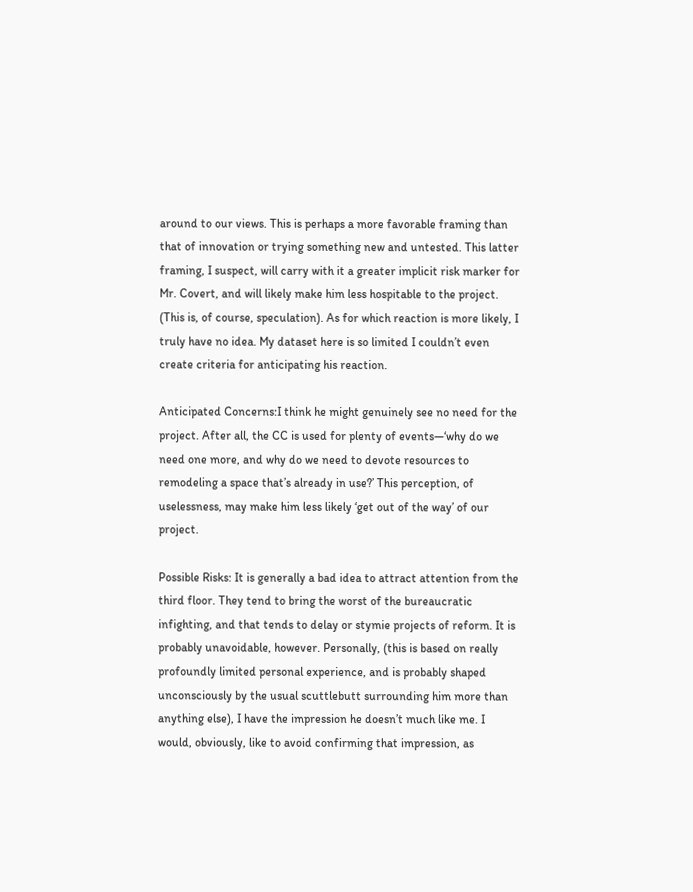around to our views. This is perhaps a more favorable framing than that of innovation or trying something new and untested. This latter framing, I suspect, will carry with it a greater implicit risk marker for Mr. Covert, and will likely make him less hospitable to the project. (This is, of course, speculation). As for which reaction is more likely, I truly have no idea. My dataset here is so limited I couldn’t even create criteria for anticipating his reaction.

Anticipated Concerns:I think he might genuinely see no need for the project. After all, the CC is used for plenty of events—‘why do we need one more, and why do we need to devote resources to remodeling a space that’s already in use?’ This perception, of uselessness, may make him less likely ‘get out of the way’ of our project.

Possible Risks: It is generally a bad idea to attract attention from the third floor. They tend to bring the worst of the bureaucratic infighting, and that tends to delay or stymie projects of reform. It is probably unavoidable, however. Personally, (this is based on really profoundly limited personal experience, and is probably shaped unconsciously by the usual scuttlebutt surrounding him more than anything else), I have the impression he doesn’t much like me. I would, obviously, like to avoid confirming that impression, as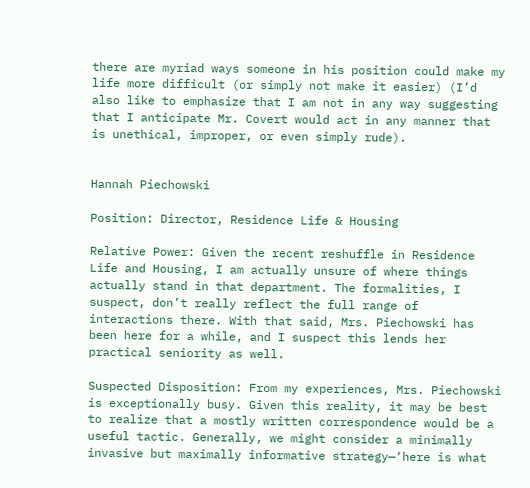there are myriad ways someone in his position could make my life more difficult (or simply not make it easier) (I’d also like to emphasize that I am not in any way suggesting that I anticipate Mr. Covert would act in any manner that is unethical, improper, or even simply rude).


Hannah Piechowski

Position: Director, Residence Life & Housing

Relative Power: Given the recent reshuffle in Residence Life and Housing, I am actually unsure of where things actually stand in that department. The formalities, I suspect, don’t really reflect the full range of interactions there. With that said, Mrs. Piechowski has been here for a while, and I suspect this lends her practical seniority as well.

Suspected Disposition: From my experiences, Mrs. Piechowski is exceptionally busy. Given this reality, it may be best to realize that a mostly written correspondence would be a useful tactic. Generally, we might consider a minimally invasive but maximally informative strategy—‘here is what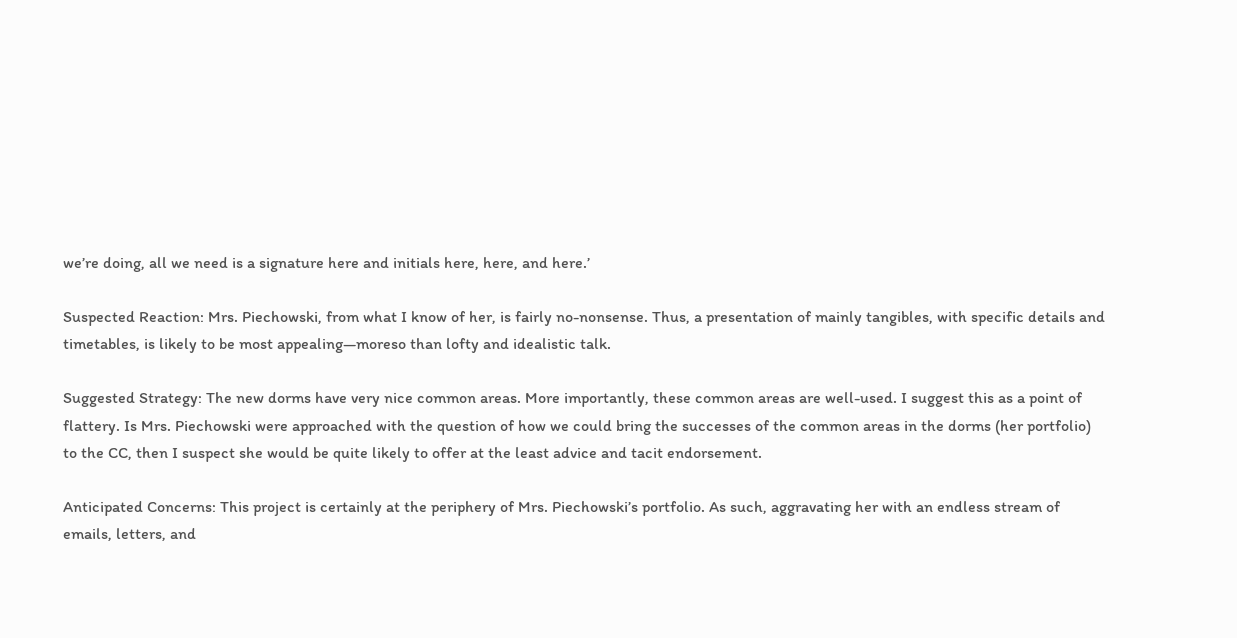we’re doing, all we need is a signature here and initials here, here, and here.’

Suspected Reaction: Mrs. Piechowski, from what I know of her, is fairly no-nonsense. Thus, a presentation of mainly tangibles, with specific details and timetables, is likely to be most appealing—moreso than lofty and idealistic talk.

Suggested Strategy: The new dorms have very nice common areas. More importantly, these common areas are well-used. I suggest this as a point of flattery. Is Mrs. Piechowski were approached with the question of how we could bring the successes of the common areas in the dorms (her portfolio) to the CC, then I suspect she would be quite likely to offer at the least advice and tacit endorsement.

Anticipated Concerns: This project is certainly at the periphery of Mrs. Piechowski’s portfolio. As such, aggravating her with an endless stream of emails, letters, and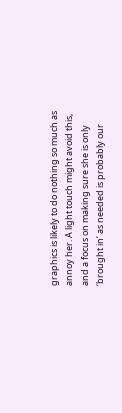graphics is likely to do nothing so much as annoy her. A light touch might avoid this, and a focus on making sure she is only ‘brought in’ as needed is probably our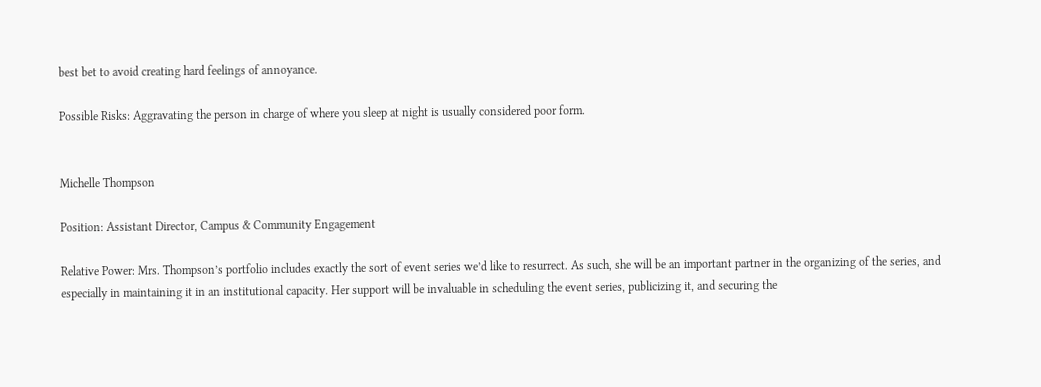best bet to avoid creating hard feelings of annoyance.

Possible Risks: Aggravating the person in charge of where you sleep at night is usually considered poor form.


Michelle Thompson

Position: Assistant Director, Campus & Community Engagement

Relative Power: Mrs. Thompson’s portfolio includes exactly the sort of event series we’d like to resurrect. As such, she will be an important partner in the organizing of the series, and especially in maintaining it in an institutional capacity. Her support will be invaluable in scheduling the event series, publicizing it, and securing the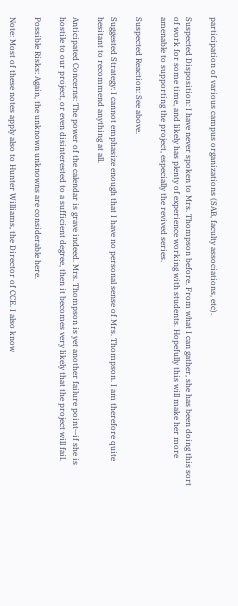participation of various campus organizations (SAB, faculty associations, etc).

Suspected Disposition: I have never spoken to Mrs. Thompson before. From what I can gather, she has been doing this sort of work for some time, and likely has plenty of experience working with students. Hopefully this will make her more amenable to supporting the project, especially the revived series.

Suspected Reaction: See above.

Suggested Strategy: I cannot emphasize enough that I have no personal sense of Mrs. Thompson. I am therefore quite hesitant to recommend anything at all.

Anticipated Concerns: The power of the calendar is grave indeed. Mrs. Thompson is yet another failure point—if she is hostile to our project, or even disinterested to a sufficient degree, then it becomes very likely that the project will fail.

Possible Risks: Again, the unknown unknowns are considerable here.

Note: Most of these notes apply also to Hunter Williams, the Director of CCE. I also know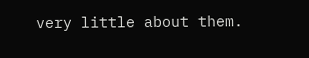very little about them.